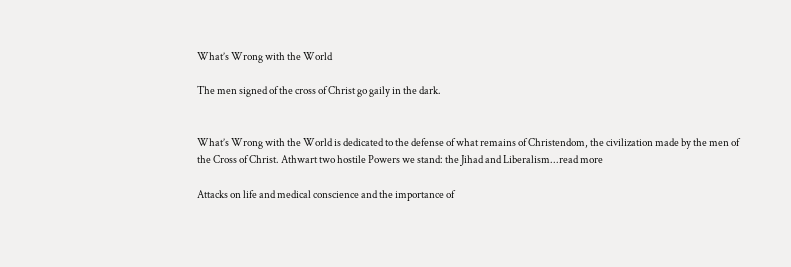What’s Wrong with the World

The men signed of the cross of Christ go gaily in the dark.


What’s Wrong with the World is dedicated to the defense of what remains of Christendom, the civilization made by the men of the Cross of Christ. Athwart two hostile Powers we stand: the Jihad and Liberalism...read more

Attacks on life and medical conscience and the importance of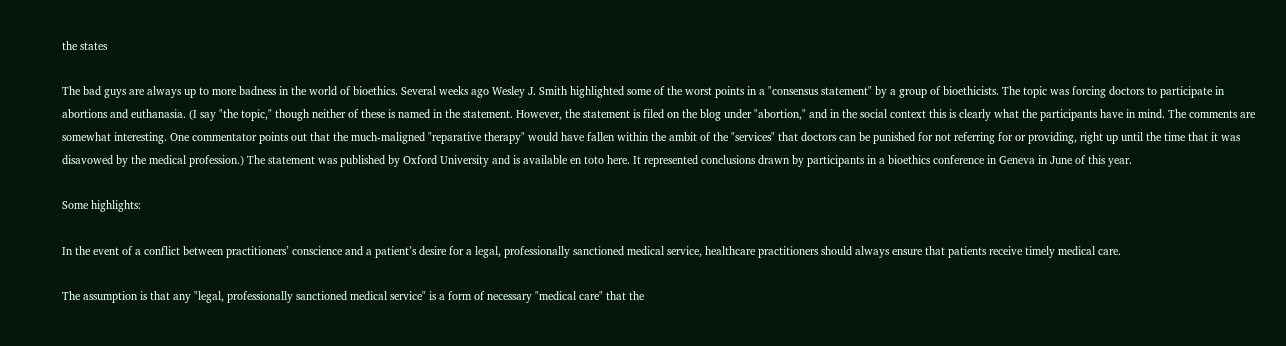the states

The bad guys are always up to more badness in the world of bioethics. Several weeks ago Wesley J. Smith highlighted some of the worst points in a "consensus statement" by a group of bioethicists. The topic was forcing doctors to participate in abortions and euthanasia. (I say "the topic," though neither of these is named in the statement. However, the statement is filed on the blog under "abortion," and in the social context this is clearly what the participants have in mind. The comments are somewhat interesting. One commentator points out that the much-maligned "reparative therapy" would have fallen within the ambit of the "services" that doctors can be punished for not referring for or providing, right up until the time that it was disavowed by the medical profession.) The statement was published by Oxford University and is available en toto here. It represented conclusions drawn by participants in a bioethics conference in Geneva in June of this year.

Some highlights:

In the event of a conflict between practitioners’ conscience and a patient’s desire for a legal, professionally sanctioned medical service, healthcare practitioners should always ensure that patients receive timely medical care.

The assumption is that any "legal, professionally sanctioned medical service" is a form of necessary "medical care" that the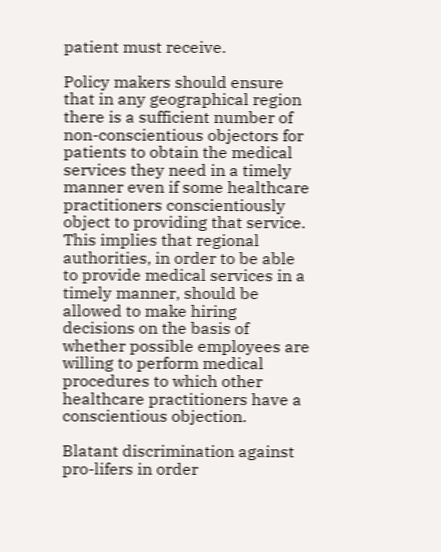patient must receive.

Policy makers should ensure that in any geographical region there is a sufficient number of non-conscientious objectors for patients to obtain the medical services they need in a timely manner even if some healthcare practitioners conscientiously object to providing that service. This implies that regional authorities, in order to be able to provide medical services in a timely manner, should be allowed to make hiring decisions on the basis of whether possible employees are willing to perform medical procedures to which other healthcare practitioners have a conscientious objection.

Blatant discrimination against pro-lifers in order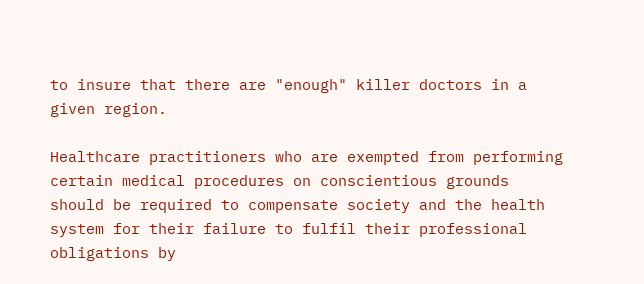to insure that there are "enough" killer doctors in a given region.

Healthcare practitioners who are exempted from performing certain medical procedures on conscientious grounds should be required to compensate society and the health system for their failure to fulfil their professional obligations by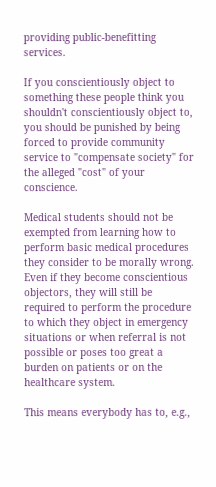providing public-benefitting services.

If you conscientiously object to something these people think you shouldn't conscientiously object to, you should be punished by being forced to provide community service to "compensate society" for the alleged "cost" of your conscience.

Medical students should not be exempted from learning how to perform basic medical procedures they consider to be morally wrong. Even if they become conscientious objectors, they will still be required to perform the procedure to which they object in emergency situations or when referral is not possible or poses too great a burden on patients or on the healthcare system.

This means everybody has to, e.g.,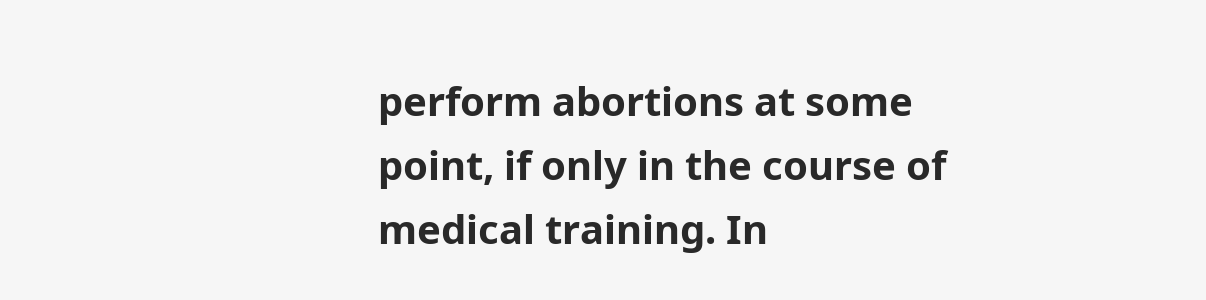perform abortions at some point, if only in the course of medical training. In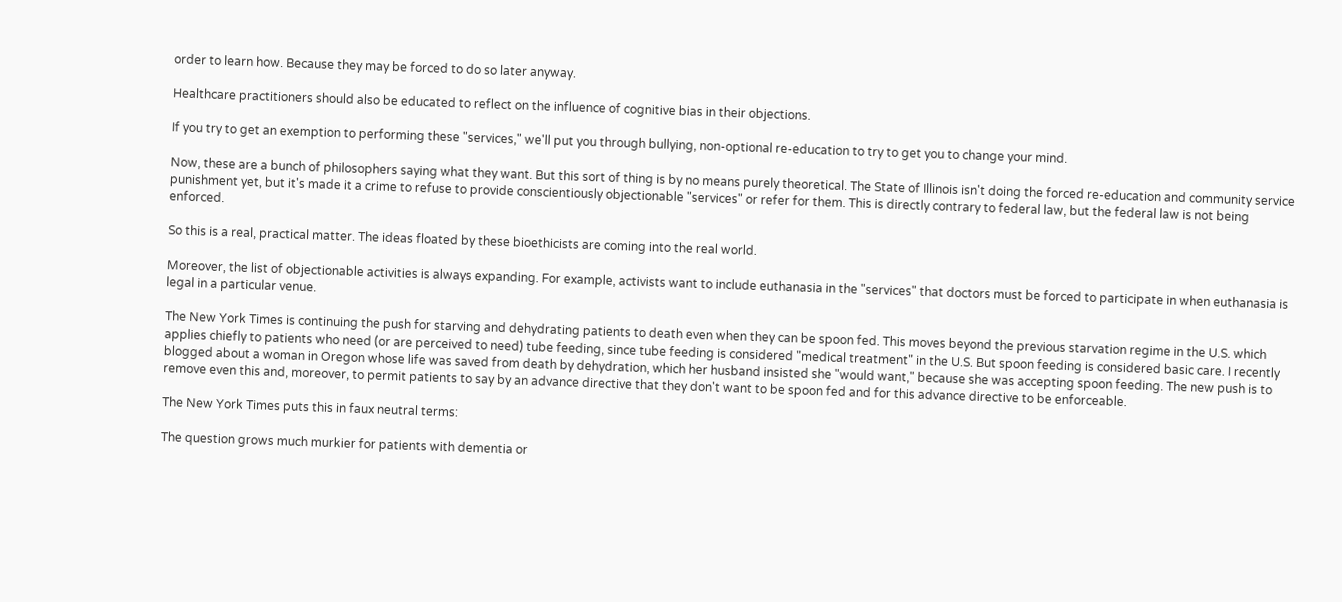order to learn how. Because they may be forced to do so later anyway.

Healthcare practitioners should also be educated to reflect on the influence of cognitive bias in their objections.

If you try to get an exemption to performing these "services," we'll put you through bullying, non-optional re-education to try to get you to change your mind.

Now, these are a bunch of philosophers saying what they want. But this sort of thing is by no means purely theoretical. The State of Illinois isn't doing the forced re-education and community service punishment yet, but it's made it a crime to refuse to provide conscientiously objectionable "services" or refer for them. This is directly contrary to federal law, but the federal law is not being enforced.

So this is a real, practical matter. The ideas floated by these bioethicists are coming into the real world.

Moreover, the list of objectionable activities is always expanding. For example, activists want to include euthanasia in the "services" that doctors must be forced to participate in when euthanasia is legal in a particular venue.

The New York Times is continuing the push for starving and dehydrating patients to death even when they can be spoon fed. This moves beyond the previous starvation regime in the U.S. which applies chiefly to patients who need (or are perceived to need) tube feeding, since tube feeding is considered "medical treatment" in the U.S. But spoon feeding is considered basic care. I recently blogged about a woman in Oregon whose life was saved from death by dehydration, which her husband insisted she "would want," because she was accepting spoon feeding. The new push is to remove even this and, moreover, to permit patients to say by an advance directive that they don't want to be spoon fed and for this advance directive to be enforceable.

The New York Times puts this in faux neutral terms:

The question grows much murkier for patients with dementia or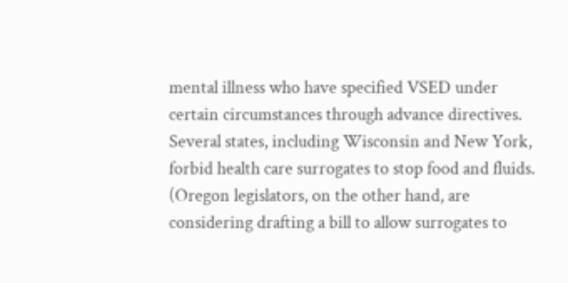mental illness who have specified VSED under certain circumstances through advance directives. Several states, including Wisconsin and New York, forbid health care surrogates to stop food and fluids. (Oregon legislators, on the other hand, are considering drafting a bill to allow surrogates to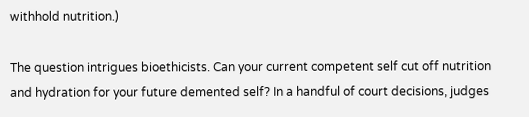withhold nutrition.)

The question intrigues bioethicists. Can your current competent self cut off nutrition and hydration for your future demented self? In a handful of court decisions, judges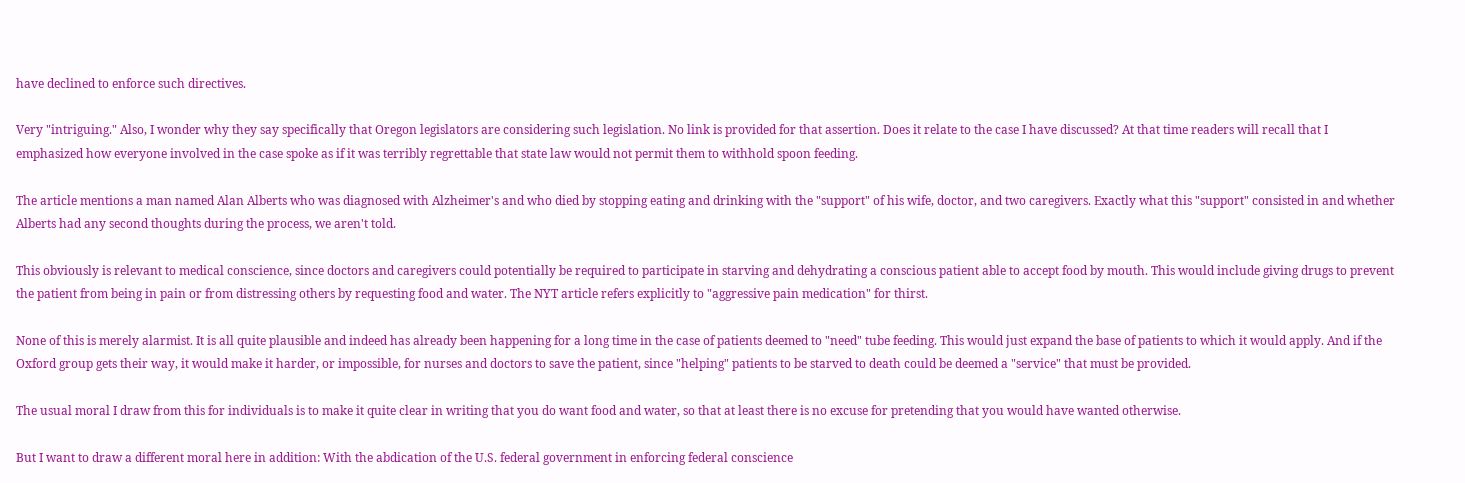have declined to enforce such directives.

Very "intriguing." Also, I wonder why they say specifically that Oregon legislators are considering such legislation. No link is provided for that assertion. Does it relate to the case I have discussed? At that time readers will recall that I emphasized how everyone involved in the case spoke as if it was terribly regrettable that state law would not permit them to withhold spoon feeding.

The article mentions a man named Alan Alberts who was diagnosed with Alzheimer's and who died by stopping eating and drinking with the "support" of his wife, doctor, and two caregivers. Exactly what this "support" consisted in and whether Alberts had any second thoughts during the process, we aren't told.

This obviously is relevant to medical conscience, since doctors and caregivers could potentially be required to participate in starving and dehydrating a conscious patient able to accept food by mouth. This would include giving drugs to prevent the patient from being in pain or from distressing others by requesting food and water. The NYT article refers explicitly to "aggressive pain medication" for thirst.

None of this is merely alarmist. It is all quite plausible and indeed has already been happening for a long time in the case of patients deemed to "need" tube feeding. This would just expand the base of patients to which it would apply. And if the Oxford group gets their way, it would make it harder, or impossible, for nurses and doctors to save the patient, since "helping" patients to be starved to death could be deemed a "service" that must be provided.

The usual moral I draw from this for individuals is to make it quite clear in writing that you do want food and water, so that at least there is no excuse for pretending that you would have wanted otherwise.

But I want to draw a different moral here in addition: With the abdication of the U.S. federal government in enforcing federal conscience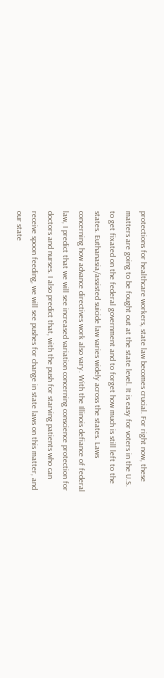protections for healthcare workers, state law becomes crucial. For right now, these matters are going to be fought out at the state level. It is easy for voters in the U.S. to get fixated on the federal government and to forget how much is still left to the states. Euthanasia/assisted suicide law varies widely across the states. Laws concerning how advance directives work also vary. With the Illinois defiance of federal law, I predict that we will see increased variation concerning conscience protection for doctors and nurses. I also predict that, with the push for starving patients who can receive spoon feeding, we will see pushes for change in state laws on this matter, and our state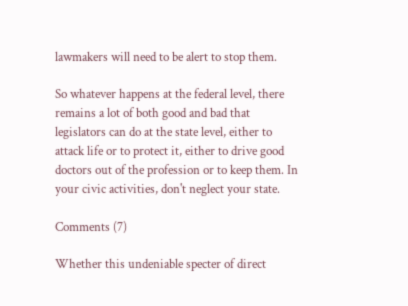lawmakers will need to be alert to stop them.

So whatever happens at the federal level, there remains a lot of both good and bad that legislators can do at the state level, either to attack life or to protect it, either to drive good doctors out of the profession or to keep them. In your civic activities, don't neglect your state.

Comments (7)

Whether this undeniable specter of direct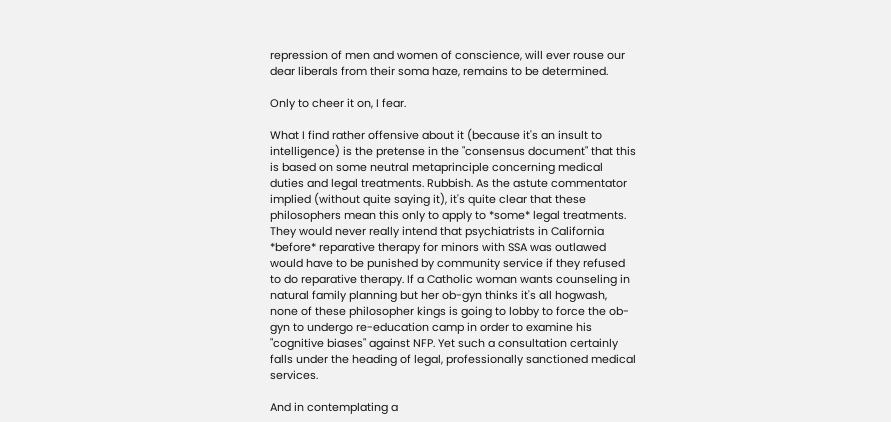repression of men and women of conscience, will ever rouse our dear liberals from their soma haze, remains to be determined.

Only to cheer it on, I fear.

What I find rather offensive about it (because it's an insult to intelligence) is the pretense in the "consensus document" that this is based on some neutral metaprinciple concerning medical duties and legal treatments. Rubbish. As the astute commentator implied (without quite saying it), it's quite clear that these philosophers mean this only to apply to *some* legal treatments. They would never really intend that psychiatrists in California *before* reparative therapy for minors with SSA was outlawed would have to be punished by community service if they refused to do reparative therapy. If a Catholic woman wants counseling in natural family planning but her ob-gyn thinks it's all hogwash, none of these philosopher kings is going to lobby to force the ob-gyn to undergo re-education camp in order to examine his "cognitive biases" against NFP. Yet such a consultation certainly falls under the heading of legal, professionally sanctioned medical services.

And in contemplating a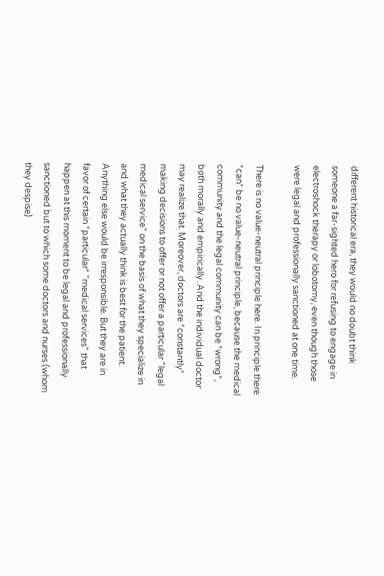different historical era, they would no doubt think someone a far-sighted hero for refusing to engage in electroshock therapy or lobotomy, even though those were legal and professionally sanctioned at one time.

There is no value-neutral principle here. In principle there *can* be no value-neutral principle, because the medical community and the legal community can be *wrong*, both morally and empirically. And the individual doctor may realize that. Moreover, doctors are *constantly* making decisions to offer or not offer a particular "legal medical service" on the basis of what they specialize in and what they actually think is best for the patient. Anything else would be irresponsible. But they are in favor of certain *particular* "medical services" that happen at this moment to be legal and professionally sanctioned but to which some doctors and nurses (whom they despise)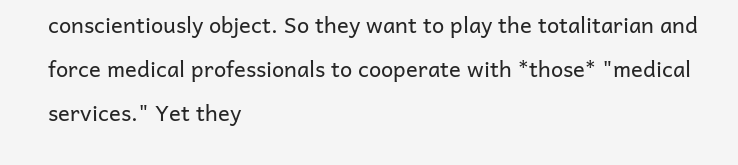conscientiously object. So they want to play the totalitarian and force medical professionals to cooperate with *those* "medical services." Yet they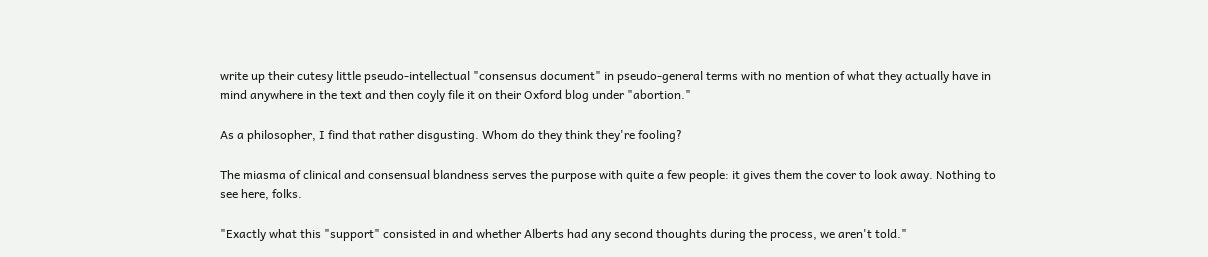write up their cutesy little pseudo-intellectual "consensus document" in pseudo-general terms with no mention of what they actually have in mind anywhere in the text and then coyly file it on their Oxford blog under "abortion."

As a philosopher, I find that rather disgusting. Whom do they think they're fooling?

The miasma of clinical and consensual blandness serves the purpose with quite a few people: it gives them the cover to look away. Nothing to see here, folks.

"Exactly what this "support" consisted in and whether Alberts had any second thoughts during the process, we aren't told."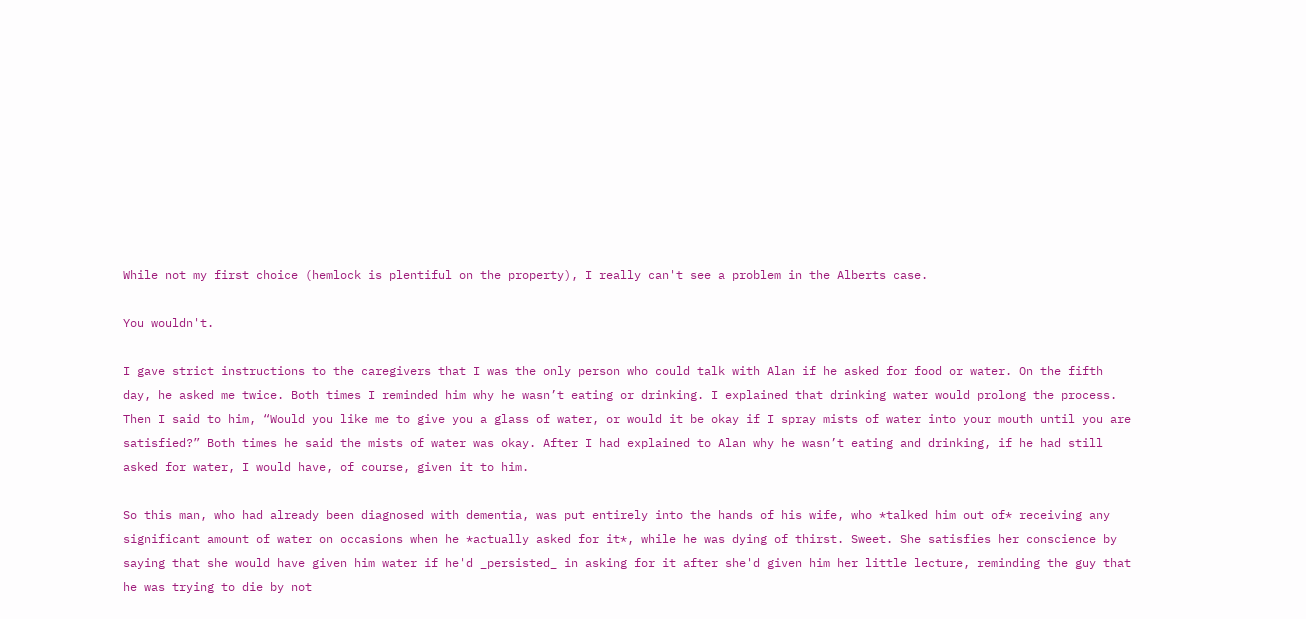While not my first choice (hemlock is plentiful on the property), I really can't see a problem in the Alberts case.

You wouldn't.

I gave strict instructions to the caregivers that I was the only person who could talk with Alan if he asked for food or water. On the fifth day, he asked me twice. Both times I reminded him why he wasn’t eating or drinking. I explained that drinking water would prolong the process. Then I said to him, “Would you like me to give you a glass of water, or would it be okay if I spray mists of water into your mouth until you are satisfied?” Both times he said the mists of water was okay. After I had explained to Alan why he wasn’t eating and drinking, if he had still asked for water, I would have, of course, given it to him.

So this man, who had already been diagnosed with dementia, was put entirely into the hands of his wife, who *talked him out of* receiving any significant amount of water on occasions when he *actually asked for it*, while he was dying of thirst. Sweet. She satisfies her conscience by saying that she would have given him water if he'd _persisted_ in asking for it after she'd given him her little lecture, reminding the guy that he was trying to die by not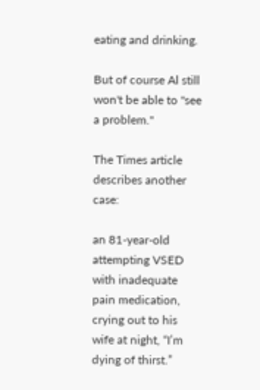eating and drinking.

But of course Al still won't be able to "see a problem."

The Times article describes another case:

an 81-year-old attempting VSED with inadequate pain medication, crying out to his wife at night, “I’m dying of thirst.”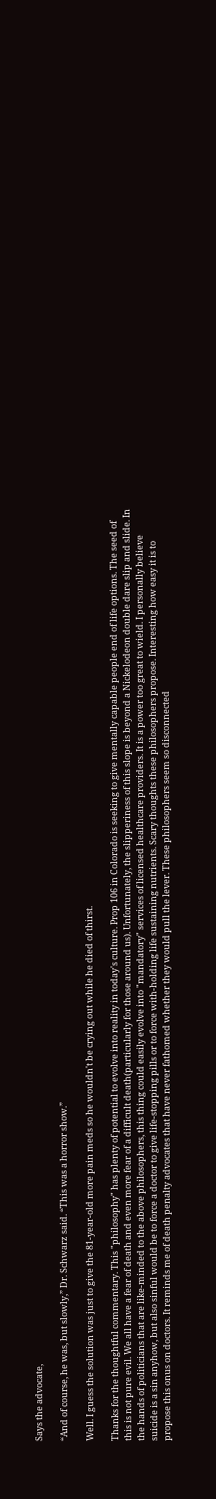Says the advocate,

“And of course, he was, but slowly,” Dr. Schwarz said. “This was a horror show.”

Well. I guess the solution was just to give the 81-year-old more pain meds so he wouldn't be crying out while he died of thirst.

Thanks for the thoughtful commentary. This "philosophy" has plenty of potential to evolve into reality in today's culture. Prop 106 in Colorado is seeking to give mentally capable people end of life options. The seed of this is not pure evil. We all have a fear of death and even more fear of a difficult death(particularly for those around us). Unfortunately, the slipperiness of this slope is beyond a Nickelodeon double dare slip and slide. In the hands of politicians that are like-minded to the above philosophers, this thing could easily evolve into "mandatory" services of licensed healthcare providers. It is a power too great to wield. I personally believe suicide is a sin anyhow, but also sinful would be to force a doctor to give life-stopping pills or to force with-holding life sustaining nutrients. Scary thoughts these philosophers propose. Interesting how easy it is to propose this onus on doctors. It reminds me of death penalty advocates that have never fathomed whether they would pull the lever. These philosophers seem so disconnected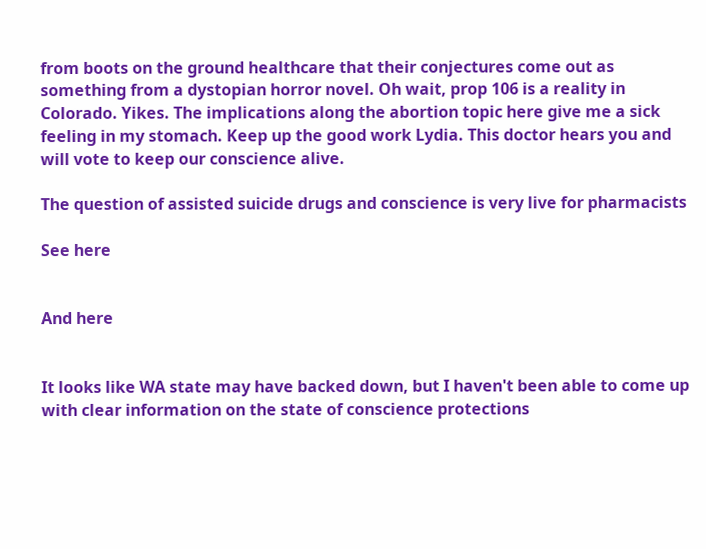from boots on the ground healthcare that their conjectures come out as something from a dystopian horror novel. Oh wait, prop 106 is a reality in Colorado. Yikes. The implications along the abortion topic here give me a sick feeling in my stomach. Keep up the good work Lydia. This doctor hears you and will vote to keep our conscience alive.

The question of assisted suicide drugs and conscience is very live for pharmacists

See here


And here


It looks like WA state may have backed down, but I haven't been able to come up with clear information on the state of conscience protections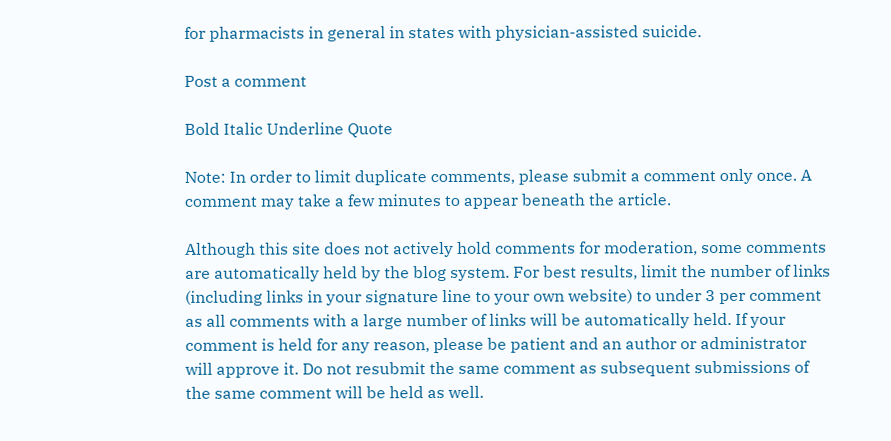for pharmacists in general in states with physician-assisted suicide.

Post a comment

Bold Italic Underline Quote

Note: In order to limit duplicate comments, please submit a comment only once. A comment may take a few minutes to appear beneath the article.

Although this site does not actively hold comments for moderation, some comments are automatically held by the blog system. For best results, limit the number of links (including links in your signature line to your own website) to under 3 per comment as all comments with a large number of links will be automatically held. If your comment is held for any reason, please be patient and an author or administrator will approve it. Do not resubmit the same comment as subsequent submissions of the same comment will be held as well.